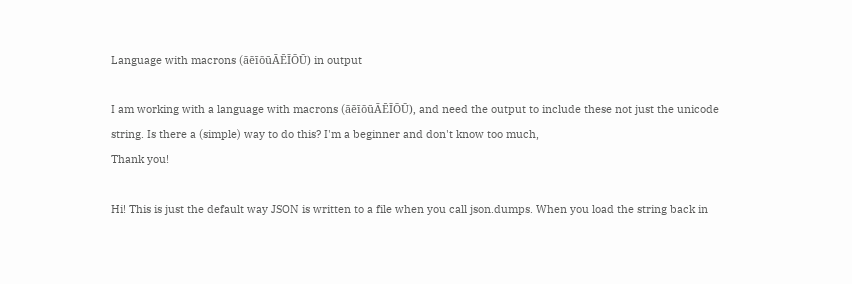Language with macrons (āēīōūĀĒĪŌŪ) in output

I am working with a language with macrons (āēīōūĀĒĪŌŪ), and need the output to include these not just the unicode string. Is there a (simple) way to do this? I'm a beginner and don't know too much,
Thank you!

Hi! This is just the default way JSON is written to a file when you call json.dumps. When you load the string back in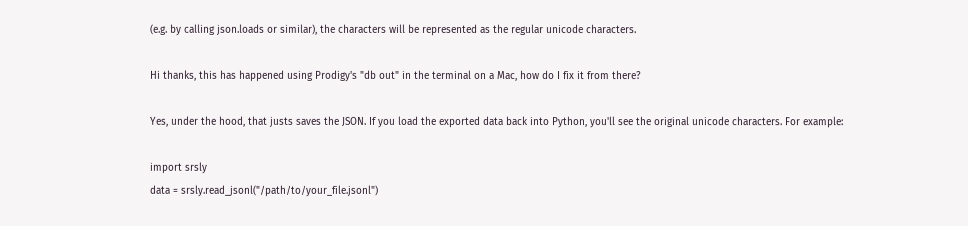(e.g. by calling json.loads or similar), the characters will be represented as the regular unicode characters.

Hi thanks, this has happened using Prodigy's "db out" in the terminal on a Mac, how do I fix it from there?

Yes, under the hood, that justs saves the JSON. If you load the exported data back into Python, you'll see the original unicode characters. For example:

import srsly
data = srsly.read_jsonl("/path/to/your_file.jsonl")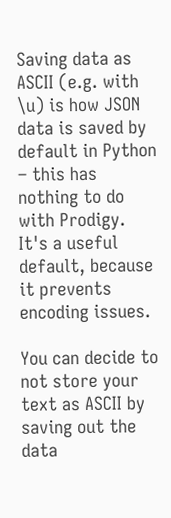Saving data as ASCII (e.g. with \u) is how JSON data is saved by default in Python – this has nothing to do with Prodigy. It's a useful default, because it prevents encoding issues.

You can decide to not store your text as ASCII by saving out the data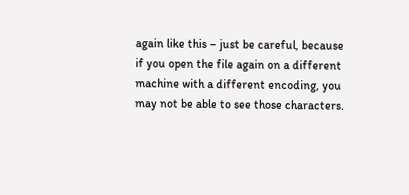again like this – just be careful, because if you open the file again on a different machine with a different encoding, you may not be able to see those characters.